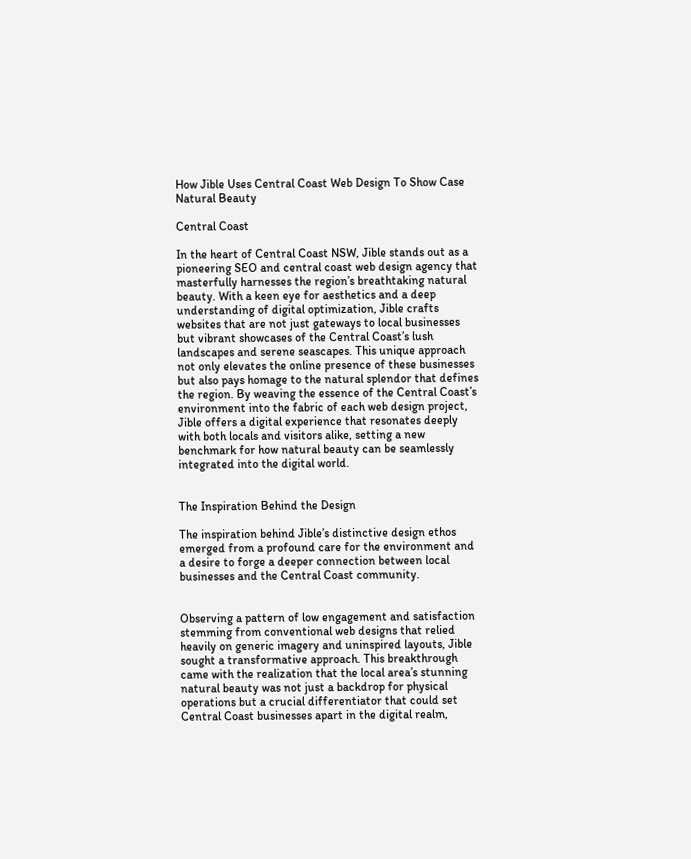How Jible Uses Central Coast Web Design To Show Case Natural Beauty

Central Coast

In the heart of Central Coast NSW, Jible stands out as a pioneering SEO and central coast web design agency that masterfully harnesses the region’s breathtaking natural beauty. With a keen eye for aesthetics and a deep understanding of digital optimization, Jible crafts websites that are not just gateways to local businesses but vibrant showcases of the Central Coast’s lush landscapes and serene seascapes. This unique approach not only elevates the online presence of these businesses but also pays homage to the natural splendor that defines the region. By weaving the essence of the Central Coast’s environment into the fabric of each web design project, Jible offers a digital experience that resonates deeply with both locals and visitors alike, setting a new benchmark for how natural beauty can be seamlessly integrated into the digital world.


The Inspiration Behind the Design

The inspiration behind Jible’s distinctive design ethos emerged from a profound care for the environment and a desire to forge a deeper connection between local businesses and the Central Coast community.


Observing a pattern of low engagement and satisfaction stemming from conventional web designs that relied heavily on generic imagery and uninspired layouts, Jible sought a transformative approach. This breakthrough came with the realization that the local area’s stunning natural beauty was not just a backdrop for physical operations but a crucial differentiator that could set Central Coast businesses apart in the digital realm,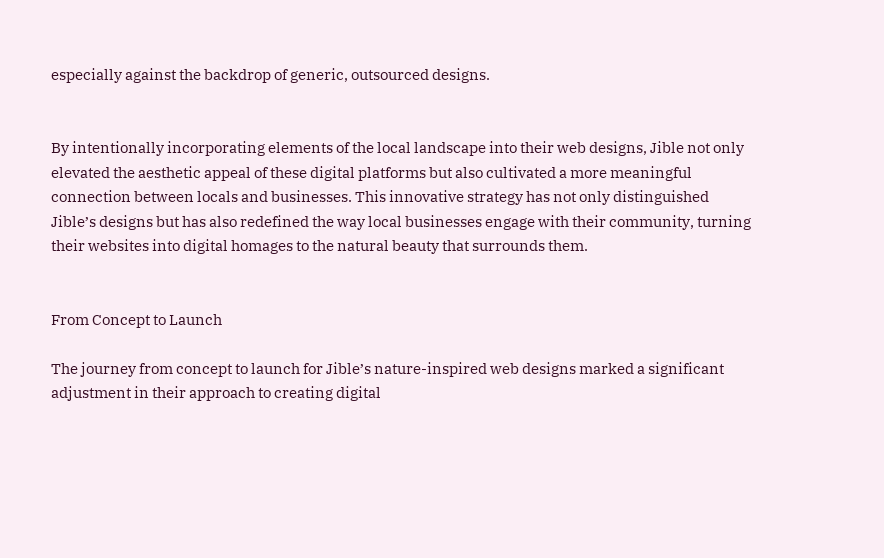especially against the backdrop of generic, outsourced designs.


By intentionally incorporating elements of the local landscape into their web designs, Jible not only elevated the aesthetic appeal of these digital platforms but also cultivated a more meaningful connection between locals and businesses. This innovative strategy has not only distinguished Jible’s designs but has also redefined the way local businesses engage with their community, turning their websites into digital homages to the natural beauty that surrounds them.


From Concept to Launch

The journey from concept to launch for Jible’s nature-inspired web designs marked a significant adjustment in their approach to creating digital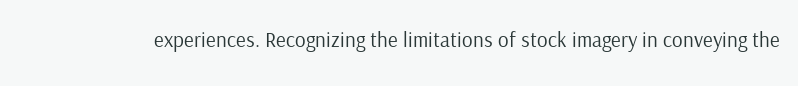experiences. Recognizing the limitations of stock imagery in conveying the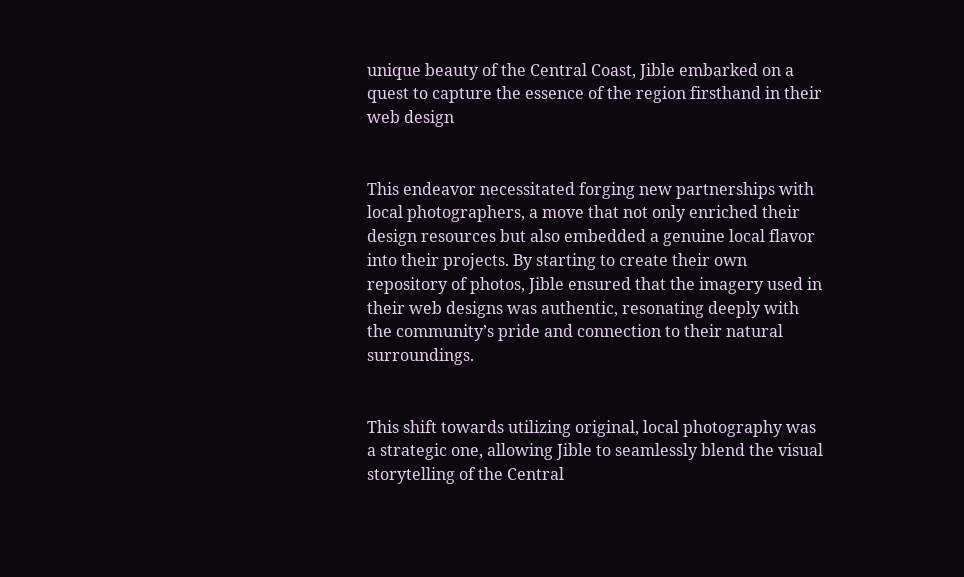unique beauty of the Central Coast, Jible embarked on a quest to capture the essence of the region firsthand in their web design


This endeavor necessitated forging new partnerships with local photographers, a move that not only enriched their design resources but also embedded a genuine local flavor into their projects. By starting to create their own repository of photos, Jible ensured that the imagery used in their web designs was authentic, resonating deeply with the community’s pride and connection to their natural surroundings.


This shift towards utilizing original, local photography was a strategic one, allowing Jible to seamlessly blend the visual storytelling of the Central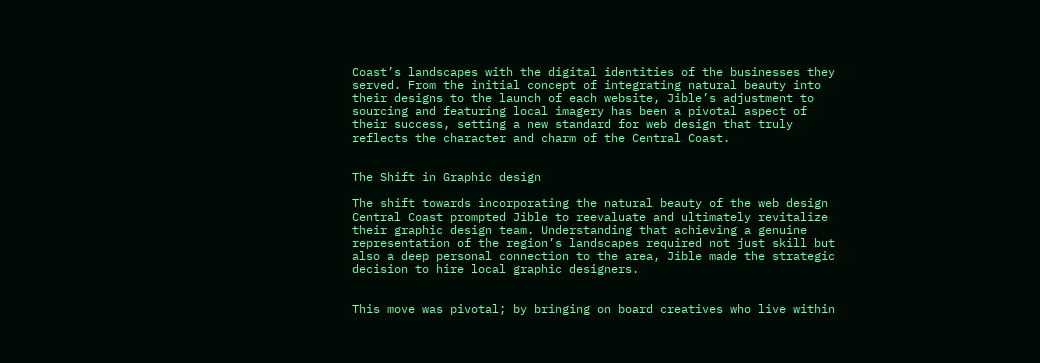Coast’s landscapes with the digital identities of the businesses they served. From the initial concept of integrating natural beauty into their designs to the launch of each website, Jible’s adjustment to sourcing and featuring local imagery has been a pivotal aspect of their success, setting a new standard for web design that truly reflects the character and charm of the Central Coast.


The Shift in Graphic design

The shift towards incorporating the natural beauty of the web design Central Coast prompted Jible to reevaluate and ultimately revitalize their graphic design team. Understanding that achieving a genuine representation of the region’s landscapes required not just skill but also a deep personal connection to the area, Jible made the strategic decision to hire local graphic designers.


This move was pivotal; by bringing on board creatives who live within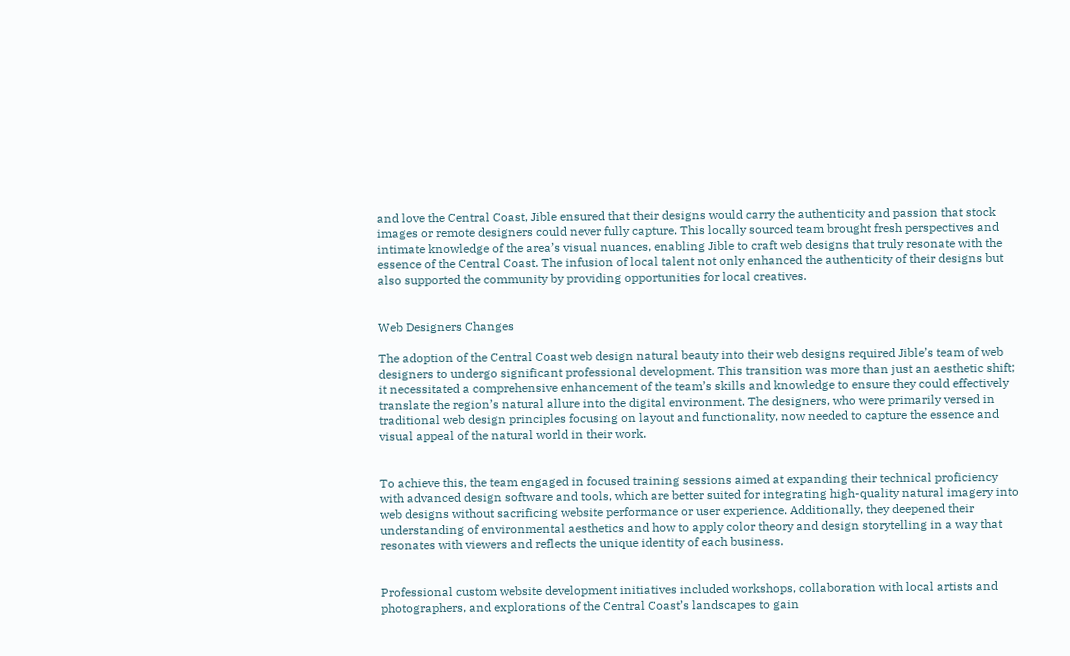and love the Central Coast, Jible ensured that their designs would carry the authenticity and passion that stock images or remote designers could never fully capture. This locally sourced team brought fresh perspectives and intimate knowledge of the area’s visual nuances, enabling Jible to craft web designs that truly resonate with the essence of the Central Coast. The infusion of local talent not only enhanced the authenticity of their designs but also supported the community by providing opportunities for local creatives.


Web Designers Changes

The adoption of the Central Coast web design natural beauty into their web designs required Jible’s team of web designers to undergo significant professional development. This transition was more than just an aesthetic shift; it necessitated a comprehensive enhancement of the team’s skills and knowledge to ensure they could effectively translate the region’s natural allure into the digital environment. The designers, who were primarily versed in traditional web design principles focusing on layout and functionality, now needed to capture the essence and visual appeal of the natural world in their work.


To achieve this, the team engaged in focused training sessions aimed at expanding their technical proficiency with advanced design software and tools, which are better suited for integrating high-quality natural imagery into web designs without sacrificing website performance or user experience. Additionally, they deepened their understanding of environmental aesthetics and how to apply color theory and design storytelling in a way that resonates with viewers and reflects the unique identity of each business.


Professional custom website development initiatives included workshops, collaboration with local artists and photographers, and explorations of the Central Coast’s landscapes to gain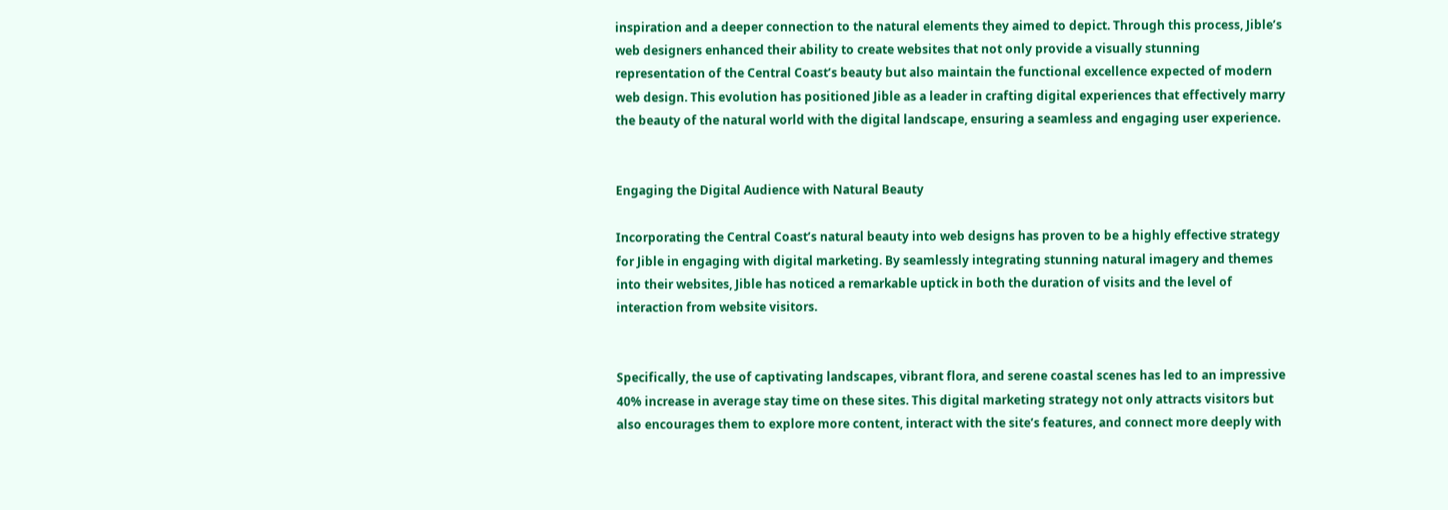inspiration and a deeper connection to the natural elements they aimed to depict. Through this process, Jible’s web designers enhanced their ability to create websites that not only provide a visually stunning representation of the Central Coast’s beauty but also maintain the functional excellence expected of modern web design. This evolution has positioned Jible as a leader in crafting digital experiences that effectively marry the beauty of the natural world with the digital landscape, ensuring a seamless and engaging user experience.


Engaging the Digital Audience with Natural Beauty

Incorporating the Central Coast’s natural beauty into web designs has proven to be a highly effective strategy for Jible in engaging with digital marketing. By seamlessly integrating stunning natural imagery and themes into their websites, Jible has noticed a remarkable uptick in both the duration of visits and the level of interaction from website visitors.


Specifically, the use of captivating landscapes, vibrant flora, and serene coastal scenes has led to an impressive 40% increase in average stay time on these sites. This digital marketing strategy not only attracts visitors but also encourages them to explore more content, interact with the site’s features, and connect more deeply with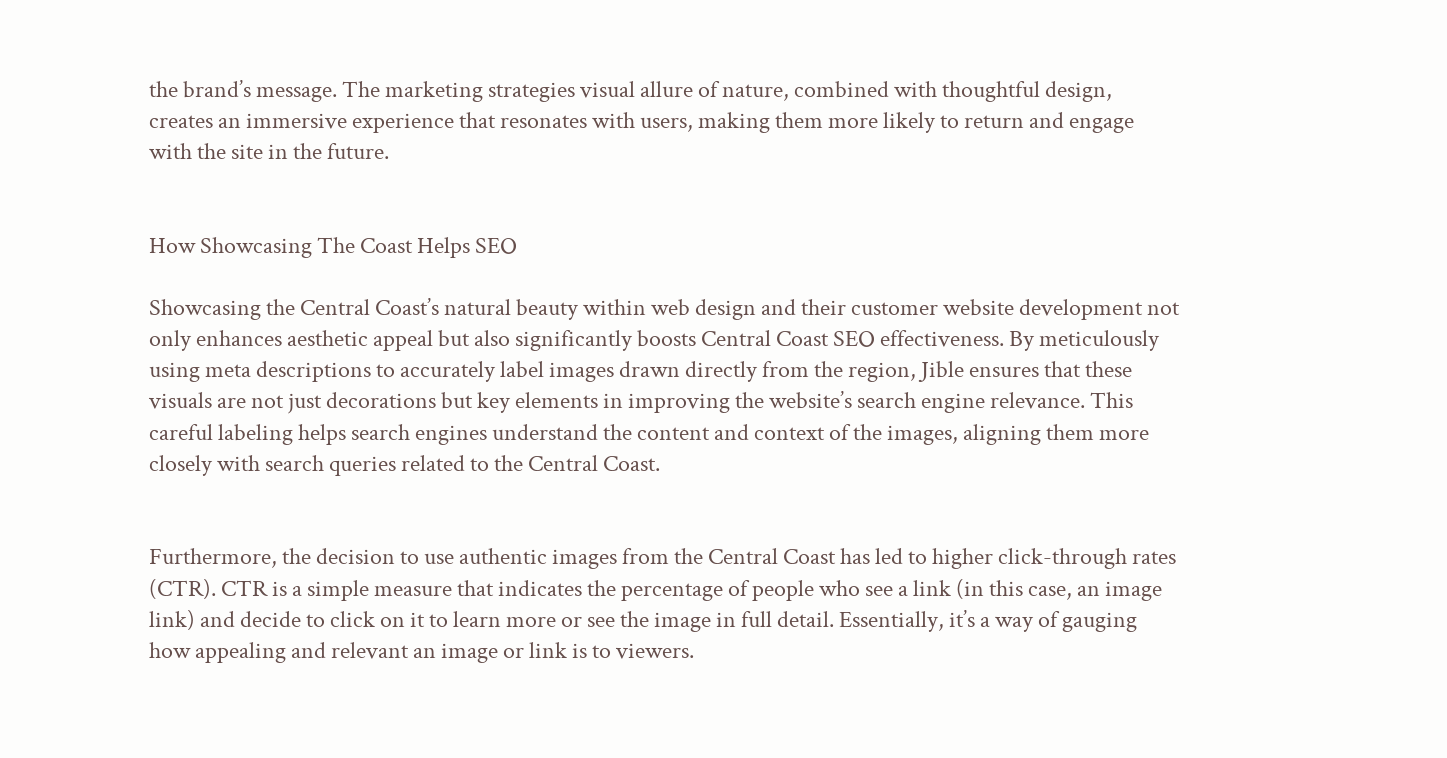the brand’s message. The marketing strategies visual allure of nature, combined with thoughtful design, creates an immersive experience that resonates with users, making them more likely to return and engage with the site in the future.


How Showcasing The Coast Helps SEO

Showcasing the Central Coast’s natural beauty within web design and their customer website development not only enhances aesthetic appeal but also significantly boosts Central Coast SEO effectiveness. By meticulously using meta descriptions to accurately label images drawn directly from the region, Jible ensures that these visuals are not just decorations but key elements in improving the website’s search engine relevance. This careful labeling helps search engines understand the content and context of the images, aligning them more closely with search queries related to the Central Coast.


Furthermore, the decision to use authentic images from the Central Coast has led to higher click-through rates (CTR). CTR is a simple measure that indicates the percentage of people who see a link (in this case, an image link) and decide to click on it to learn more or see the image in full detail. Essentially, it’s a way of gauging how appealing and relevant an image or link is to viewers.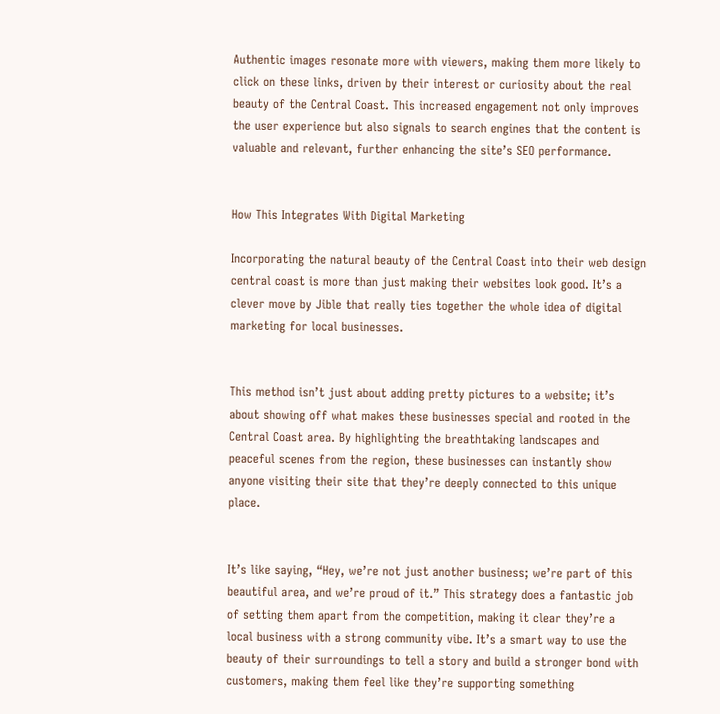Authentic images resonate more with viewers, making them more likely to click on these links, driven by their interest or curiosity about the real beauty of the Central Coast. This increased engagement not only improves the user experience but also signals to search engines that the content is valuable and relevant, further enhancing the site’s SEO performance.


How This Integrates With Digital Marketing

Incorporating the natural beauty of the Central Coast into their web design central coast is more than just making their websites look good. It’s a clever move by Jible that really ties together the whole idea of digital marketing for local businesses.


This method isn’t just about adding pretty pictures to a website; it’s about showing off what makes these businesses special and rooted in the Central Coast area. By highlighting the breathtaking landscapes and peaceful scenes from the region, these businesses can instantly show anyone visiting their site that they’re deeply connected to this unique place.


It’s like saying, “Hey, we’re not just another business; we’re part of this beautiful area, and we’re proud of it.” This strategy does a fantastic job of setting them apart from the competition, making it clear they’re a local business with a strong community vibe. It’s a smart way to use the beauty of their surroundings to tell a story and build a stronger bond with customers, making them feel like they’re supporting something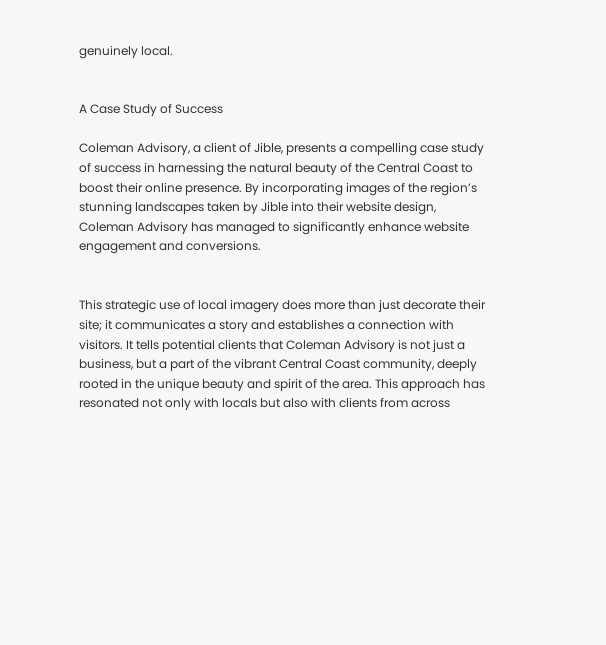genuinely local.


A Case Study of Success

Coleman Advisory, a client of Jible, presents a compelling case study of success in harnessing the natural beauty of the Central Coast to boost their online presence. By incorporating images of the region’s stunning landscapes taken by Jible into their website design, Coleman Advisory has managed to significantly enhance website engagement and conversions.


This strategic use of local imagery does more than just decorate their site; it communicates a story and establishes a connection with visitors. It tells potential clients that Coleman Advisory is not just a business, but a part of the vibrant Central Coast community, deeply rooted in the unique beauty and spirit of the area. This approach has resonated not only with locals but also with clients from across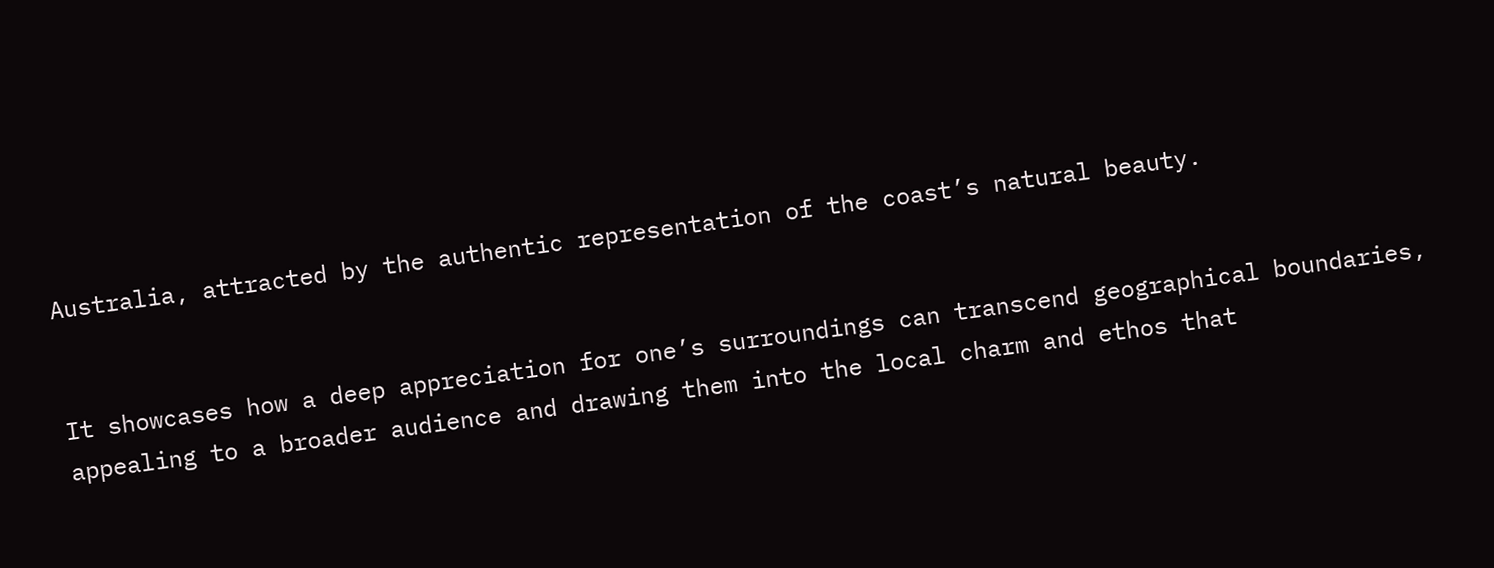Australia, attracted by the authentic representation of the coast’s natural beauty.


It showcases how a deep appreciation for one’s surroundings can transcend geographical boundaries, appealing to a broader audience and drawing them into the local charm and ethos that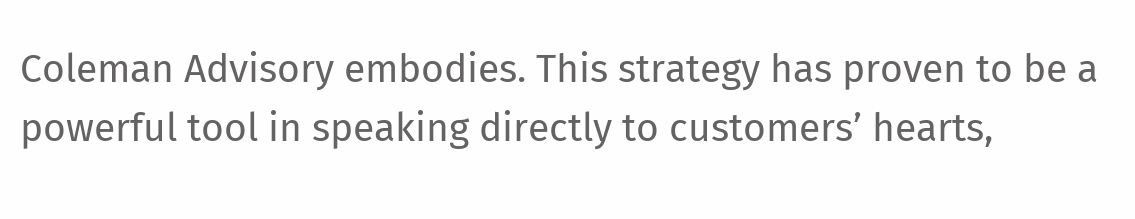Coleman Advisory embodies. This strategy has proven to be a powerful tool in speaking directly to customers’ hearts,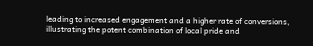leading to increased engagement and a higher rate of conversions, illustrating the potent combination of local pride and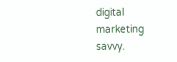digital marketing savvy.